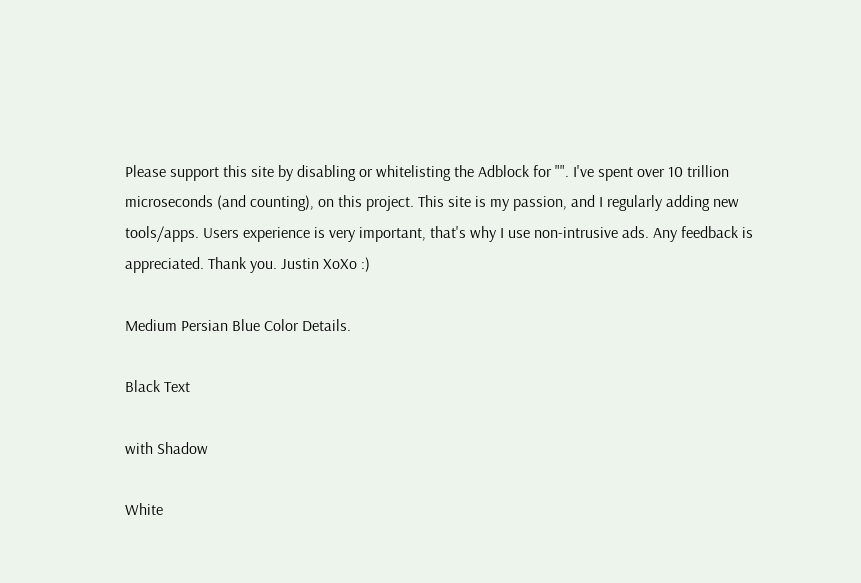Please support this site by disabling or whitelisting the Adblock for "". I've spent over 10 trillion microseconds (and counting), on this project. This site is my passion, and I regularly adding new tools/apps. Users experience is very important, that's why I use non-intrusive ads. Any feedback is appreciated. Thank you. Justin XoXo :)

Medium Persian Blue Color Details.

Black Text

with Shadow

White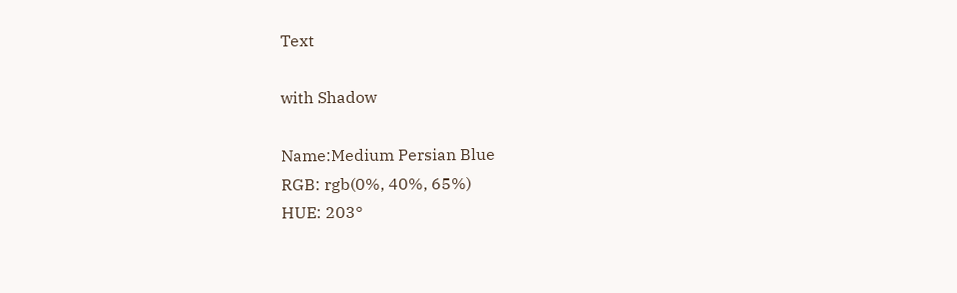Text

with Shadow

Name:Medium Persian Blue
RGB: rgb(0%, 40%, 65%)
HUE: 203°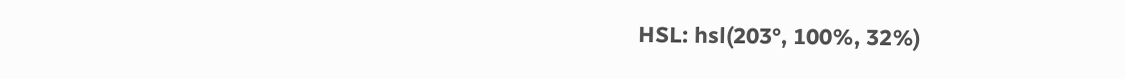HSL: hsl(203°, 100%, 32%)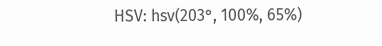HSV: hsv(203°, 100%, 65%)